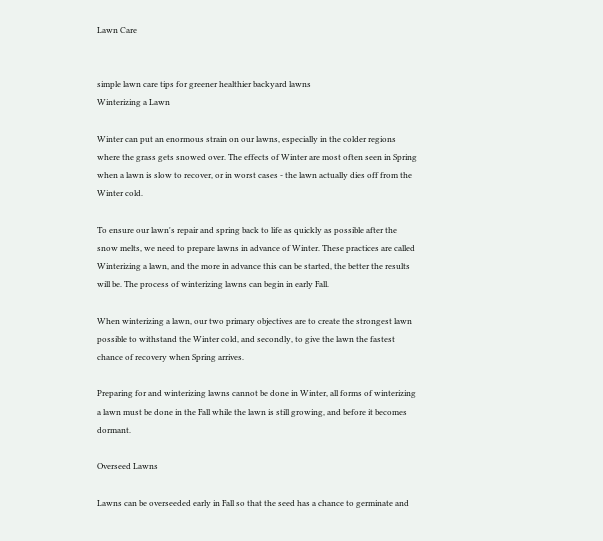Lawn Care


simple lawn care tips for greener healthier backyard lawns
Winterizing a Lawn

Winter can put an enormous strain on our lawns, especially in the colder regions where the grass gets snowed over. The effects of Winter are most often seen in Spring when a lawn is slow to recover, or in worst cases - the lawn actually dies off from the Winter cold.

To ensure our lawn's repair and spring back to life as quickly as possible after the snow melts, we need to prepare lawns in advance of Winter. These practices are called Winterizing a lawn, and the more in advance this can be started, the better the results will be. The process of winterizing lawns can begin in early Fall.

When winterizing a lawn, our two primary objectives are to create the strongest lawn possible to withstand the Winter cold, and secondly, to give the lawn the fastest chance of recovery when Spring arrives.

Preparing for and winterizing lawns cannot be done in Winter, all forms of winterizing a lawn must be done in the Fall while the lawn is still growing, and before it becomes dormant.

Overseed Lawns

Lawns can be overseeded early in Fall so that the seed has a chance to germinate and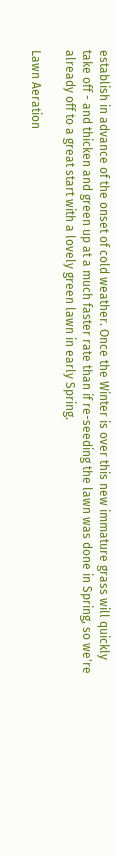establish in advance of the onset of cold weather. Once the Winter is over this new immature grass will quickly take off - and thicken and green up at a much faster rate than if re-seeding the lawn was done in Spring, so we're already off to a great start with a lovely green lawn in early Spring.

Lawn Aeration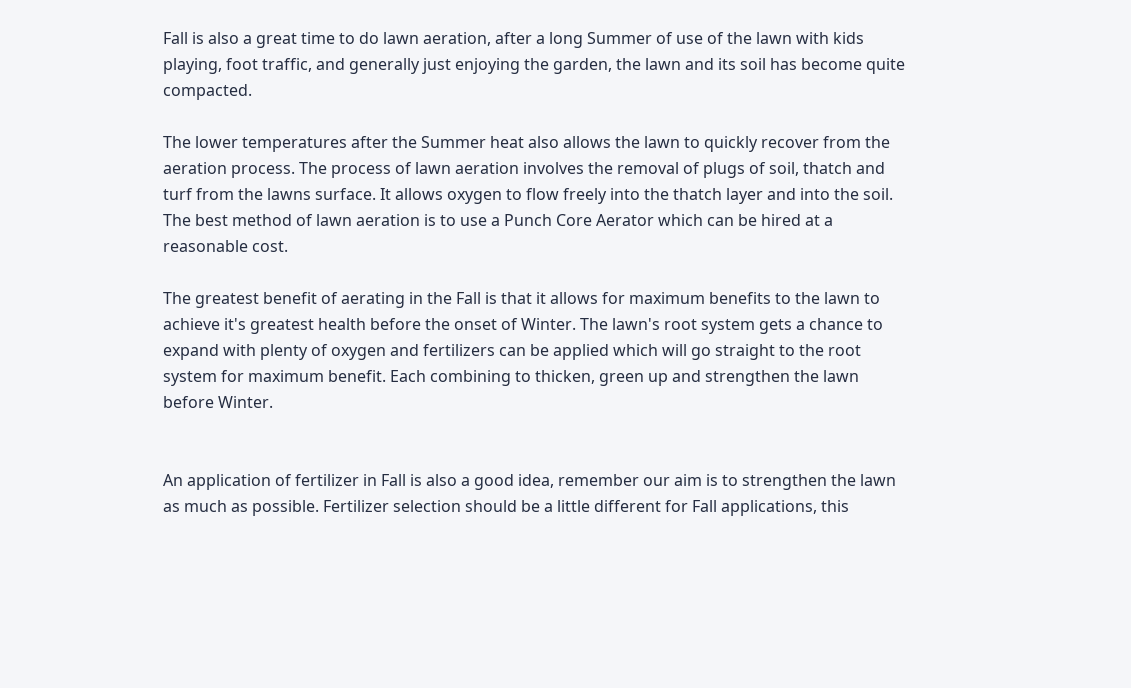Fall is also a great time to do lawn aeration, after a long Summer of use of the lawn with kids playing, foot traffic, and generally just enjoying the garden, the lawn and its soil has become quite compacted.

The lower temperatures after the Summer heat also allows the lawn to quickly recover from the aeration process. The process of lawn aeration involves the removal of plugs of soil, thatch and turf from the lawns surface. It allows oxygen to flow freely into the thatch layer and into the soil. The best method of lawn aeration is to use a Punch Core Aerator which can be hired at a reasonable cost.

The greatest benefit of aerating in the Fall is that it allows for maximum benefits to the lawn to achieve it's greatest health before the onset of Winter. The lawn's root system gets a chance to expand with plenty of oxygen and fertilizers can be applied which will go straight to the root system for maximum benefit. Each combining to thicken, green up and strengthen the lawn before Winter.


An application of fertilizer in Fall is also a good idea, remember our aim is to strengthen the lawn as much as possible. Fertilizer selection should be a little different for Fall applications, this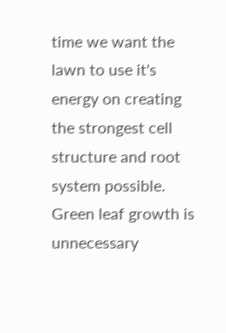time we want the lawn to use it's energy on creating the strongest cell structure and root system possible. Green leaf growth is unnecessary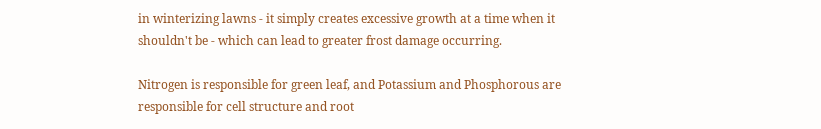in winterizing lawns - it simply creates excessive growth at a time when it shouldn't be - which can lead to greater frost damage occurring.

Nitrogen is responsible for green leaf, and Potassium and Phosphorous are responsible for cell structure and root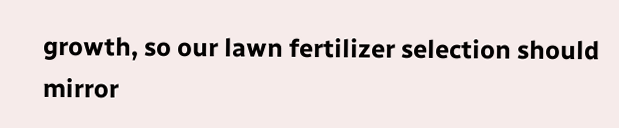growth, so our lawn fertilizer selection should mirror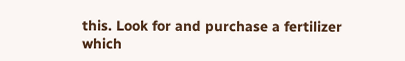this. Look for and purchase a fertilizer which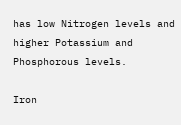has low Nitrogen levels and higher Potassium and Phosphorous levels.

Iron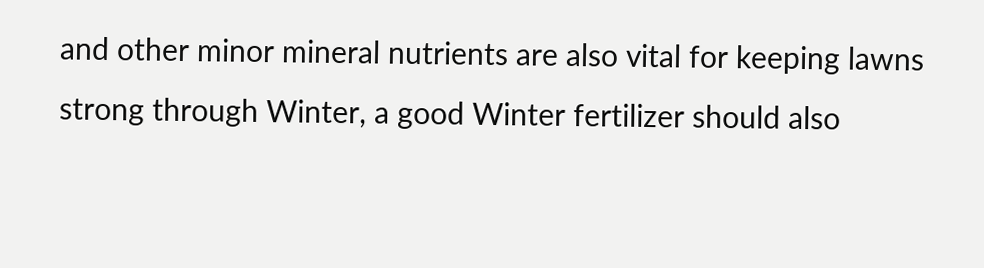and other minor mineral nutrients are also vital for keeping lawns strong through Winter, a good Winter fertilizer should also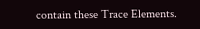contain these Trace Elements.